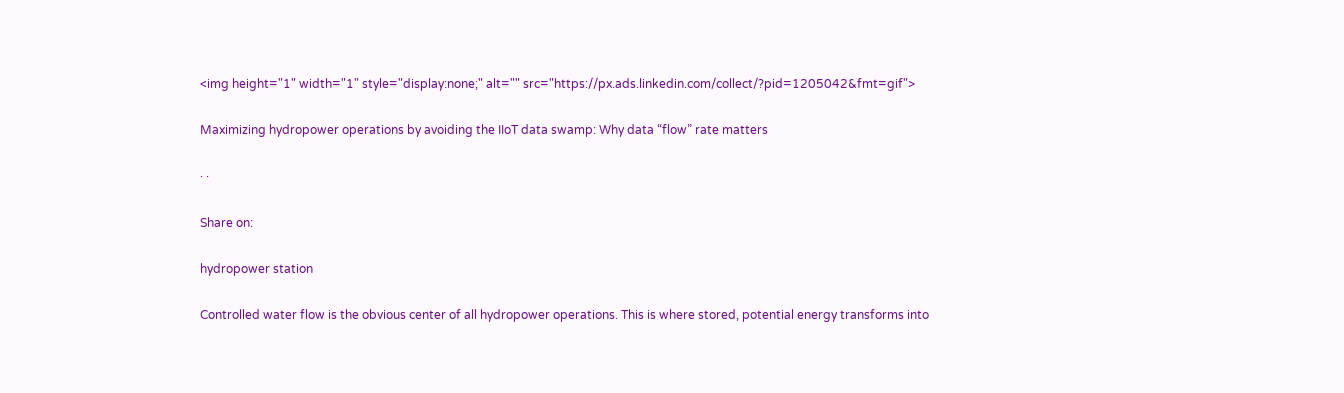<img height="1" width="1" style="display:none;" alt="" src="https://px.ads.linkedin.com/collect/?pid=1205042&fmt=gif">

Maximizing hydropower operations by avoiding the IIoT data swamp: Why data “flow” rate matters

· ·

Share on:

hydropower station

Controlled water flow is the obvious center of all hydropower operations. This is where stored, potential energy transforms into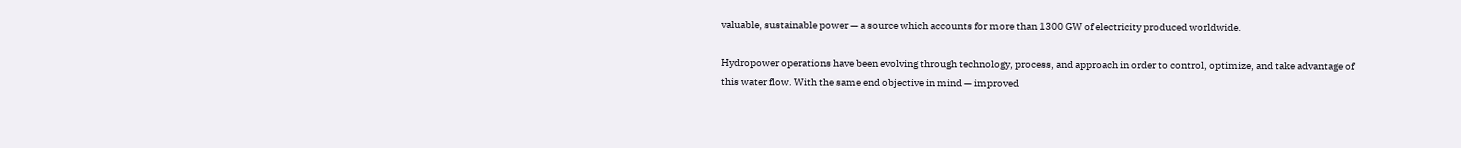valuable, sustainable power — a source which accounts for more than 1300 GW of electricity produced worldwide.

Hydropower operations have been evolving through technology, process, and approach in order to control, optimize, and take advantage of this water flow. With the same end objective in mind — improved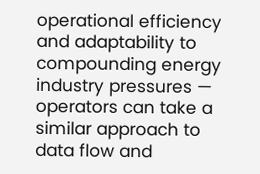operational efficiency and adaptability to compounding energy industry pressures — operators can take a similar approach to data flow and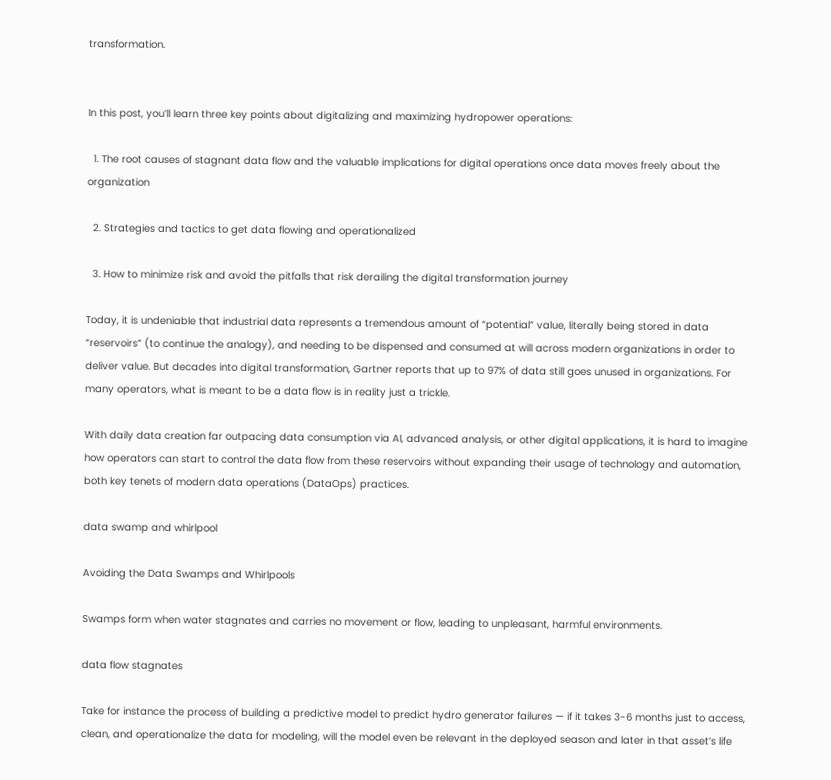transformation.


In this post, you’ll learn three key points about digitalizing and maximizing hydropower operations:

  1. The root causes of stagnant data flow and the valuable implications for digital operations once data moves freely about the organization

  2. Strategies and tactics to get data flowing and operationalized

  3. How to minimize risk and avoid the pitfalls that risk derailing the digital transformation journey

Today, it is undeniable that industrial data represents a tremendous amount of “potential” value, literally being stored in data “reservoirs” (to continue the analogy), and needing to be dispensed and consumed at will across modern organizations in order to deliver value. But decades into digital transformation, Gartner reports that up to 97% of data still goes unused in organizations. For many operators, what is meant to be a data flow is in reality just a trickle.

With daily data creation far outpacing data consumption via AI, advanced analysis, or other digital applications, it is hard to imagine how operators can start to control the data flow from these reservoirs without expanding their usage of technology and automation, both key tenets of modern data operations (DataOps) practices.

data swamp and whirlpool

Avoiding the Data Swamps and Whirlpools

Swamps form when water stagnates and carries no movement or flow, leading to unpleasant, harmful environments.

data flow stagnates

Take for instance the process of building a predictive model to predict hydro generator failures — if it takes 3-6 months just to access, clean, and operationalize the data for modeling, will the model even be relevant in the deployed season and later in that asset’s life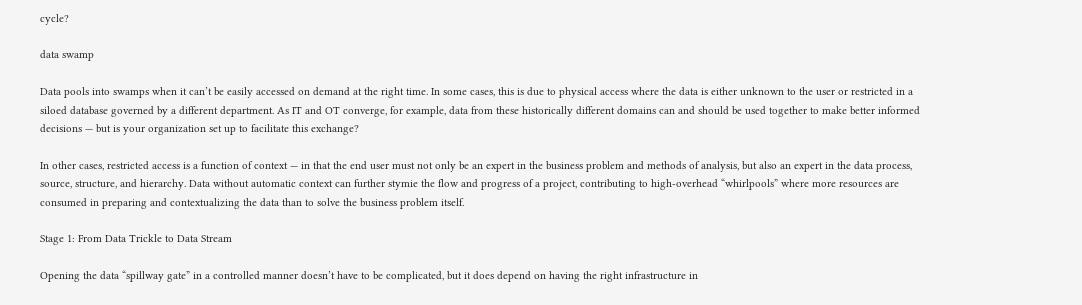cycle?

data swamp

Data pools into swamps when it can’t be easily accessed on demand at the right time. In some cases, this is due to physical access where the data is either unknown to the user or restricted in a siloed database governed by a different department. As IT and OT converge, for example, data from these historically different domains can and should be used together to make better informed decisions — but is your organization set up to facilitate this exchange?

In other cases, restricted access is a function of context — in that the end user must not only be an expert in the business problem and methods of analysis, but also an expert in the data process, source, structure, and hierarchy. Data without automatic context can further stymie the flow and progress of a project, contributing to high-overhead “whirlpools” where more resources are consumed in preparing and contextualizing the data than to solve the business problem itself.

Stage 1: From Data Trickle to Data Stream

Opening the data “spillway gate” in a controlled manner doesn’t have to be complicated, but it does depend on having the right infrastructure in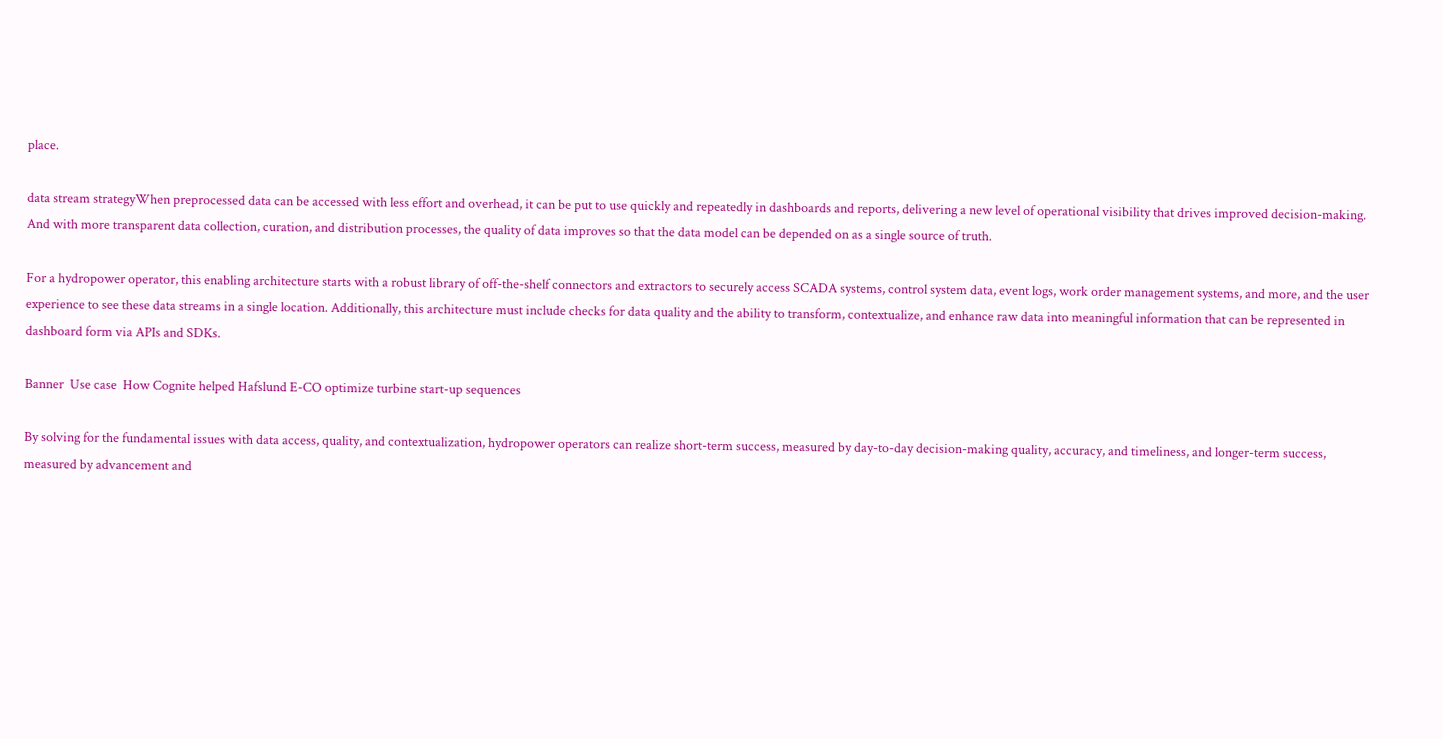place.

data stream strategyWhen preprocessed data can be accessed with less effort and overhead, it can be put to use quickly and repeatedly in dashboards and reports, delivering a new level of operational visibility that drives improved decision-making. And with more transparent data collection, curation, and distribution processes, the quality of data improves so that the data model can be depended on as a single source of truth.

For a hydropower operator, this enabling architecture starts with a robust library of off-the-shelf connectors and extractors to securely access SCADA systems, control system data, event logs, work order management systems, and more, and the user experience to see these data streams in a single location. Additionally, this architecture must include checks for data quality and the ability to transform, contextualize, and enhance raw data into meaningful information that can be represented in dashboard form via APIs and SDKs.

Banner  Use case  How Cognite helped Hafslund E-CO optimize turbine start-up sequences

By solving for the fundamental issues with data access, quality, and contextualization, hydropower operators can realize short-term success, measured by day-to-day decision-making quality, accuracy, and timeliness, and longer-term success, measured by advancement and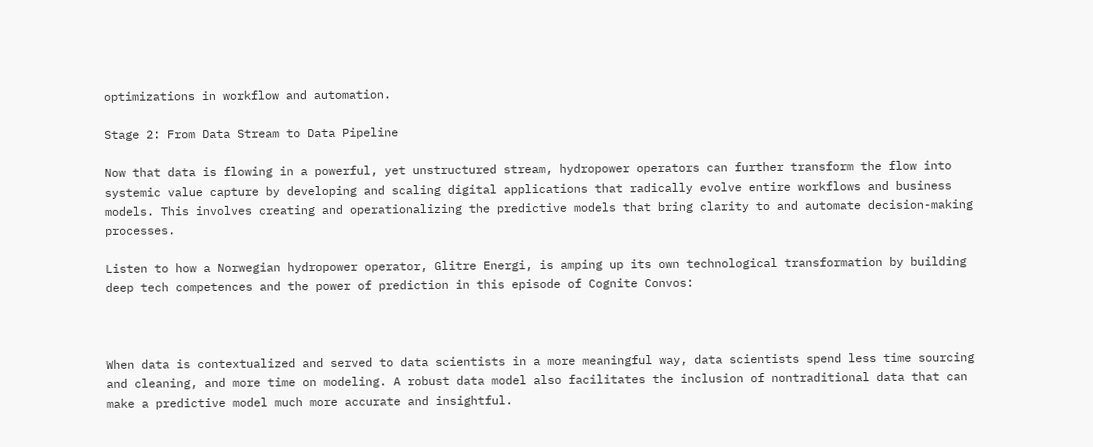optimizations in workflow and automation.

Stage 2: From Data Stream to Data Pipeline

Now that data is flowing in a powerful, yet unstructured stream, hydropower operators can further transform the flow into systemic value capture by developing and scaling digital applications that radically evolve entire workflows and business models. This involves creating and operationalizing the predictive models that bring clarity to and automate decision-making processes.

Listen to how a Norwegian hydropower operator, Glitre Energi, is amping up its own technological transformation by building deep tech competences and the power of prediction in this episode of Cognite Convos:



When data is contextualized and served to data scientists in a more meaningful way, data scientists spend less time sourcing and cleaning, and more time on modeling. A robust data model also facilitates the inclusion of nontraditional data that can make a predictive model much more accurate and insightful.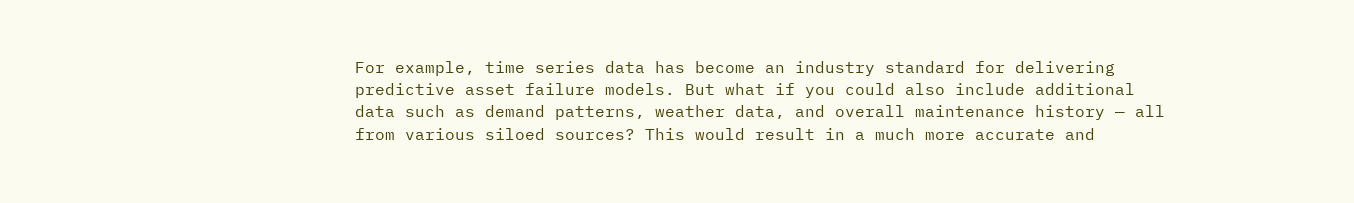For example, time series data has become an industry standard for delivering predictive asset failure models. But what if you could also include additional data such as demand patterns, weather data, and overall maintenance history — all from various siloed sources? This would result in a much more accurate and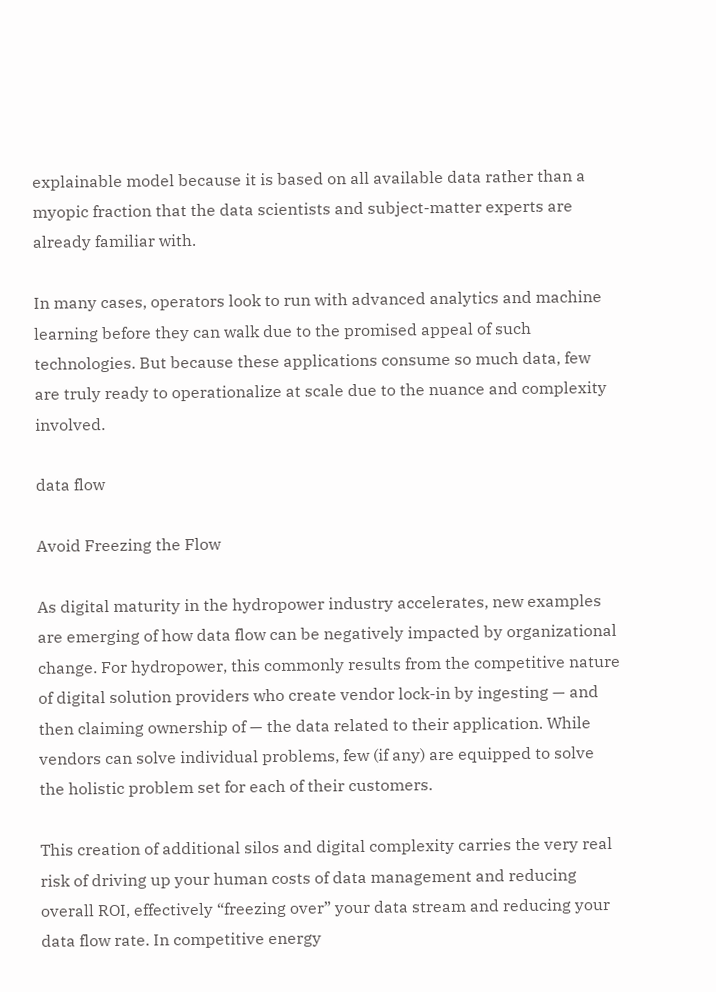explainable model because it is based on all available data rather than a myopic fraction that the data scientists and subject-matter experts are already familiar with.

In many cases, operators look to run with advanced analytics and machine learning before they can walk due to the promised appeal of such technologies. But because these applications consume so much data, few are truly ready to operationalize at scale due to the nuance and complexity involved.

data flow

Avoid Freezing the Flow

As digital maturity in the hydropower industry accelerates, new examples are emerging of how data flow can be negatively impacted by organizational change. For hydropower, this commonly results from the competitive nature of digital solution providers who create vendor lock-in by ingesting — and then claiming ownership of — the data related to their application. While vendors can solve individual problems, few (if any) are equipped to solve the holistic problem set for each of their customers.

This creation of additional silos and digital complexity carries the very real risk of driving up your human costs of data management and reducing overall ROI, effectively “freezing over” your data stream and reducing your data flow rate. In competitive energy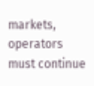markets, operators must continue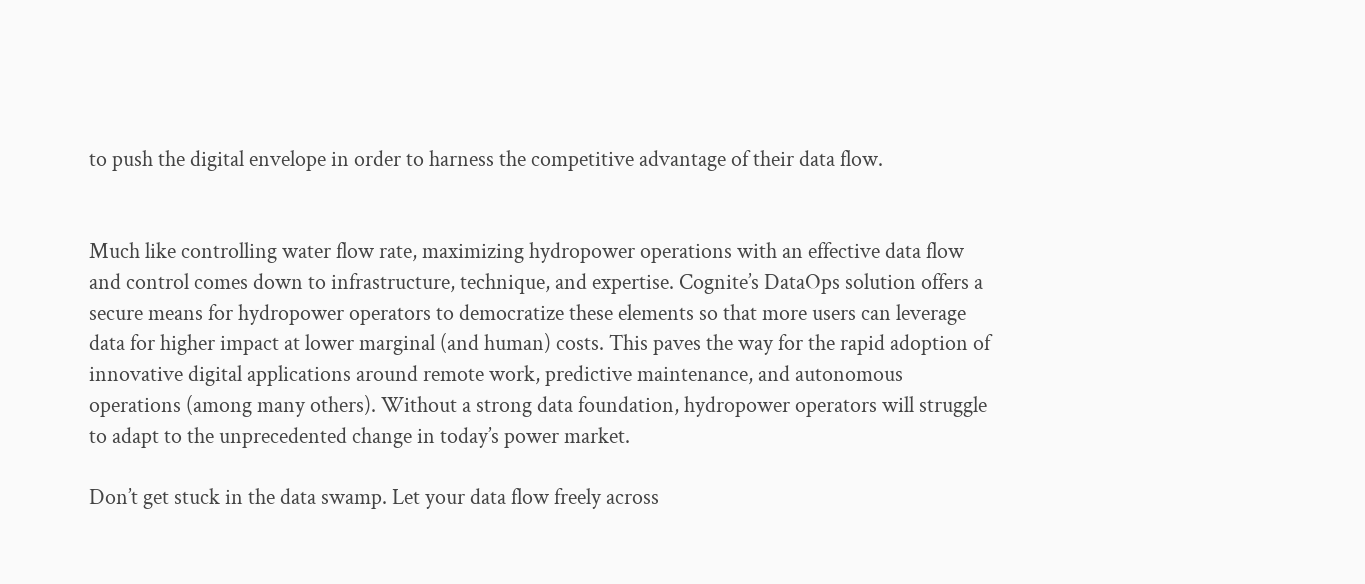to push the digital envelope in order to harness the competitive advantage of their data flow.


Much like controlling water flow rate, maximizing hydropower operations with an effective data flow and control comes down to infrastructure, technique, and expertise. Cognite’s DataOps solution offers a secure means for hydropower operators to democratize these elements so that more users can leverage data for higher impact at lower marginal (and human) costs. This paves the way for the rapid adoption of innovative digital applications around remote work, predictive maintenance, and autonomous operations (among many others). Without a strong data foundation, hydropower operators will struggle to adapt to the unprecedented change in today’s power market.

Don’t get stuck in the data swamp. Let your data flow freely across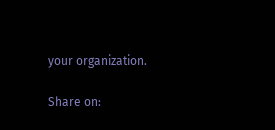your organization.

Share on: